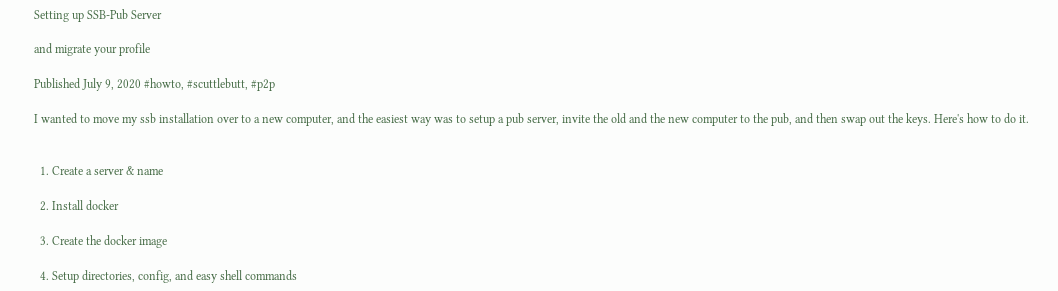Setting up SSB-Pub Server

and migrate your profile

Published July 9, 2020 #howto, #scuttlebutt, #p2p

I wanted to move my ssb installation over to a new computer, and the easiest way was to setup a pub server, invite the old and the new computer to the pub, and then swap out the keys. Here's how to do it.


  1. Create a server & name

  2. Install docker

  3. Create the docker image

  4. Setup directories, config, and easy shell commands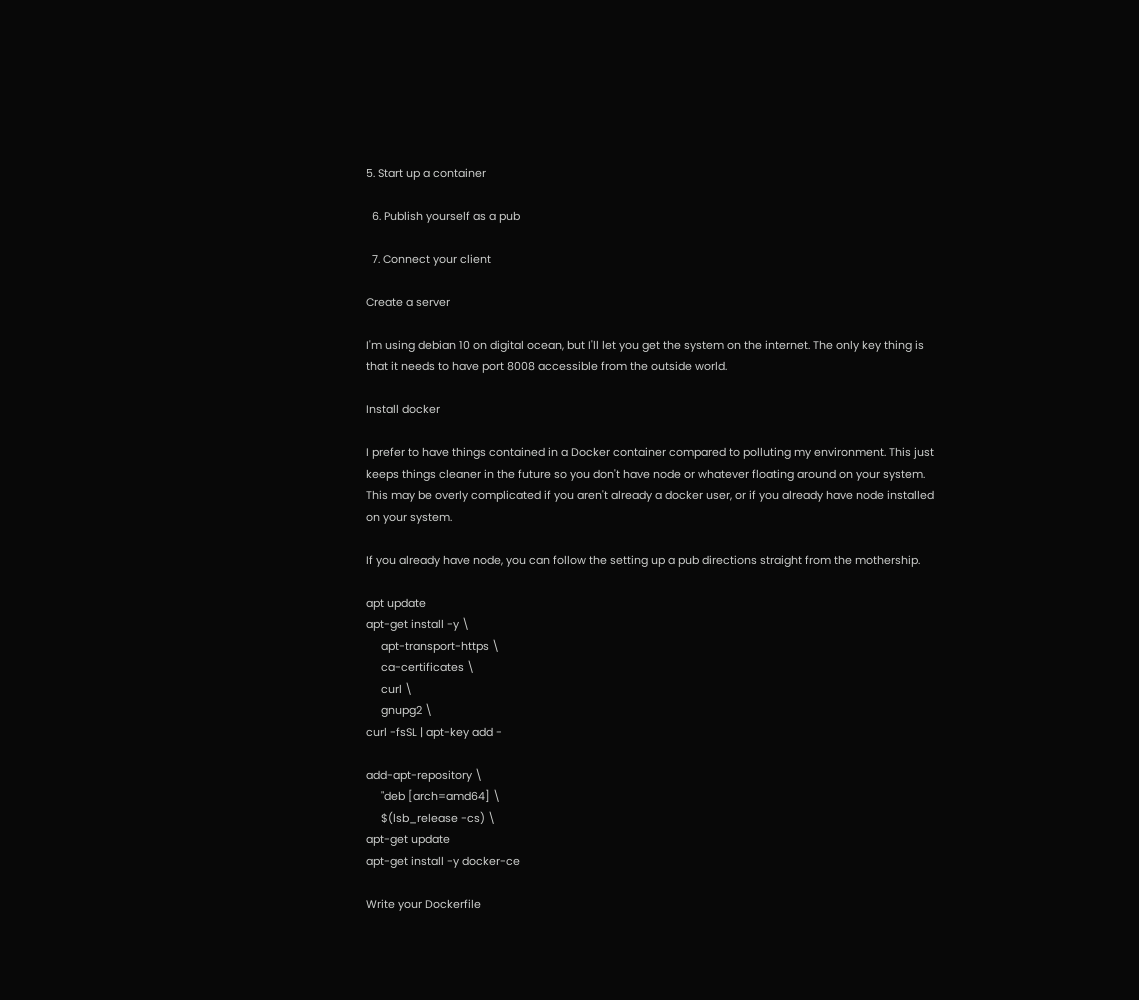5. Start up a container

  6. Publish yourself as a pub

  7. Connect your client

Create a server

I'm using debian 10 on digital ocean, but I'll let you get the system on the internet. The only key thing is that it needs to have port 8008 accessible from the outside world.

Install docker

I prefer to have things contained in a Docker container compared to polluting my environment. This just keeps things cleaner in the future so you don't have node or whatever floating around on your system. This may be overly complicated if you aren't already a docker user, or if you already have node installed on your system.

If you already have node, you can follow the setting up a pub directions straight from the mothership.

apt update
apt-get install -y \
     apt-transport-https \
     ca-certificates \
     curl \
     gnupg2 \
curl -fsSL | apt-key add -

add-apt-repository \
     "deb [arch=amd64] \
     $(lsb_release -cs) \
apt-get update
apt-get install -y docker-ce

Write your Dockerfile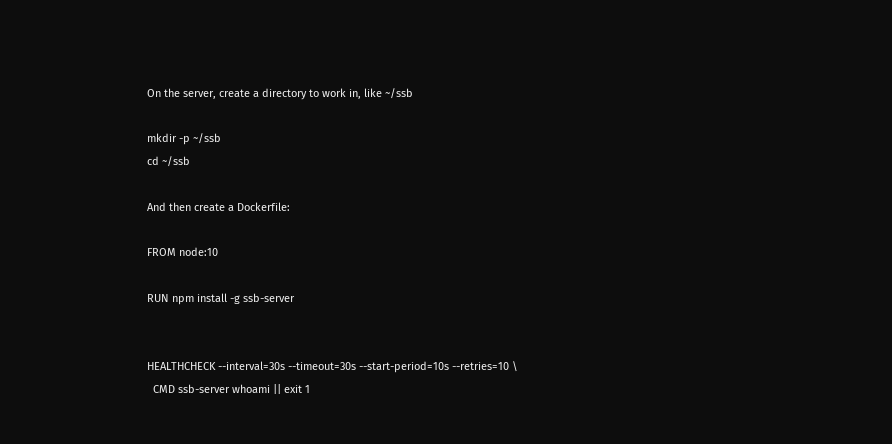On the server, create a directory to work in, like ~/ssb

mkdir -p ~/ssb
cd ~/ssb

And then create a Dockerfile:

FROM node:10

RUN npm install -g ssb-server


HEALTHCHECK --interval=30s --timeout=30s --start-period=10s --retries=10 \
  CMD ssb-server whoami || exit 1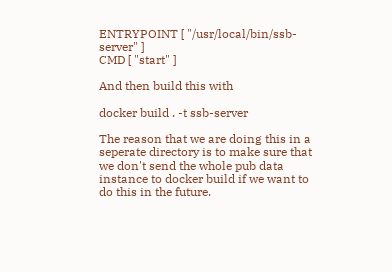ENTRYPOINT [ "/usr/local/bin/ssb-server" ]
CMD [ "start" ]

And then build this with

docker build . -t ssb-server

The reason that we are doing this in a seperate directory is to make sure that we don't send the whole pub data instance to docker build if we want to do this in the future.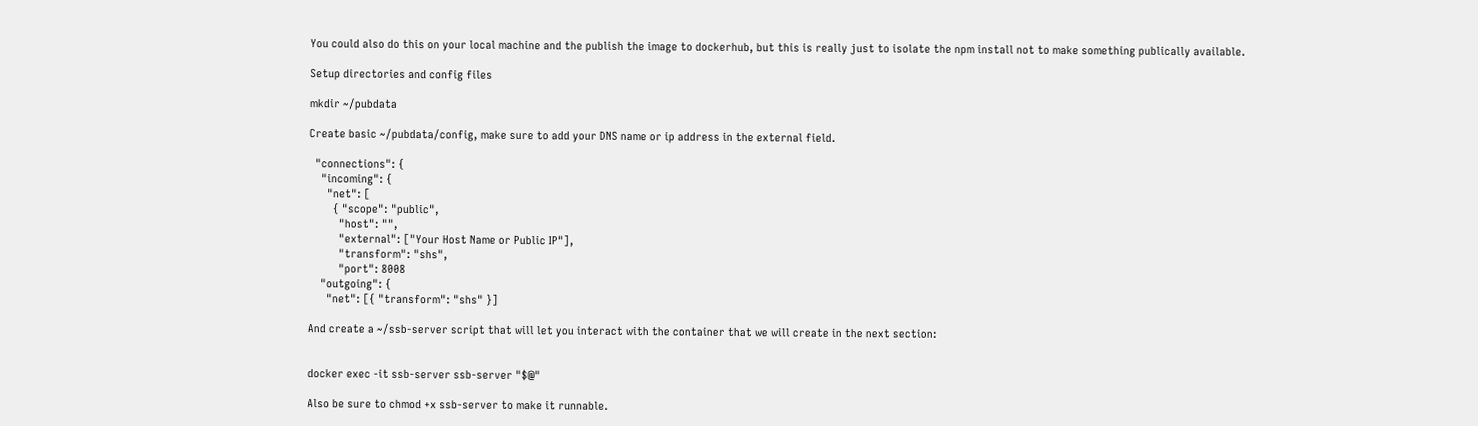You could also do this on your local machine and the publish the image to dockerhub, but this is really just to isolate the npm install not to make something publically available.

Setup directories and config files

mkdir ~/pubdata

Create basic ~/pubdata/config, make sure to add your DNS name or ip address in the external field.

  "connections": {
    "incoming": {
      "net": [
        { "scope": "public",
          "host": "",
          "external": ["Your Host Name or Public IP"],
          "transform": "shs",
          "port": 8008
    "outgoing": {
      "net": [{ "transform": "shs" }]

And create a ~/ssb-server script that will let you interact with the container that we will create in the next section:


docker exec -it ssb-server ssb-server "$@"

Also be sure to chmod +x ssb-server to make it runnable.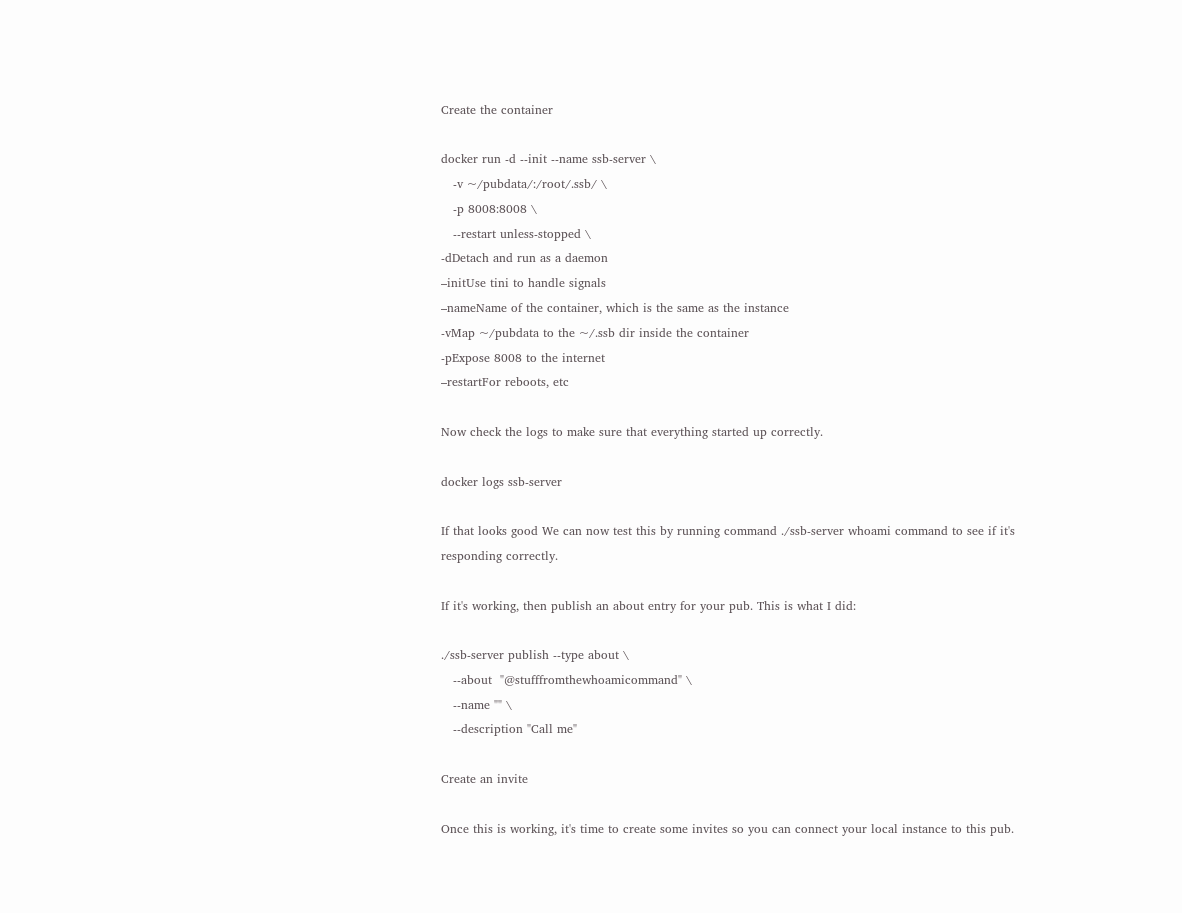Create the container

docker run -d --init --name ssb-server \
   -v ~/pubdata/:/root/.ssb/ \
   -p 8008:8008 \
   --restart unless-stopped \
-dDetach and run as a daemon
–initUse tini to handle signals
–nameName of the container, which is the same as the instance
-vMap ~/pubdata to the ~/.ssb dir inside the container
-pExpose 8008 to the internet
–restartFor reboots, etc

Now check the logs to make sure that everything started up correctly.

docker logs ssb-server

If that looks good We can now test this by running command ./ssb-server whoami command to see if it's responding correctly.

If it's working, then publish an about entry for your pub. This is what I did:

./ssb-server publish --type about \
   --about  "@stufffromthewhoamicommand" \
   --name "" \
   --description "Call me"

Create an invite

Once this is working, it's time to create some invites so you can connect your local instance to this pub.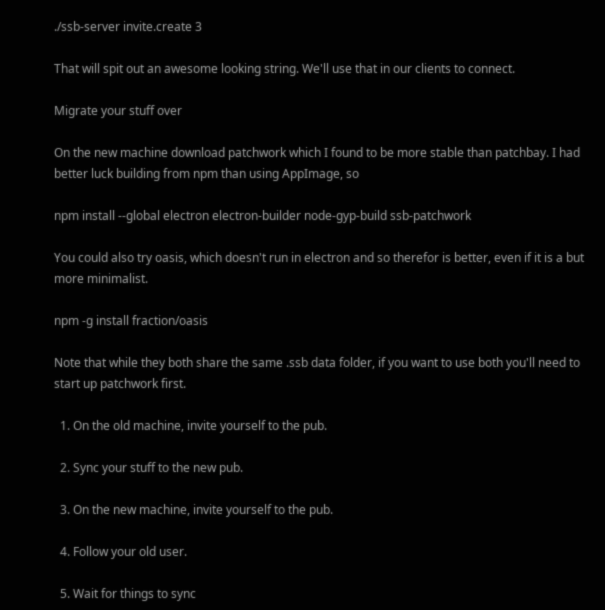./ssb-server invite.create 3

That will spit out an awesome looking string. We'll use that in our clients to connect.

Migrate your stuff over

On the new machine download patchwork which I found to be more stable than patchbay. I had better luck building from npm than using AppImage, so

npm install --global electron electron-builder node-gyp-build ssb-patchwork

You could also try oasis, which doesn't run in electron and so therefor is better, even if it is a but more minimalist.

npm -g install fraction/oasis

Note that while they both share the same .ssb data folder, if you want to use both you'll need to start up patchwork first.

  1. On the old machine, invite yourself to the pub.

  2. Sync your stuff to the new pub.

  3. On the new machine, invite yourself to the pub.

  4. Follow your old user.

  5. Wait for things to sync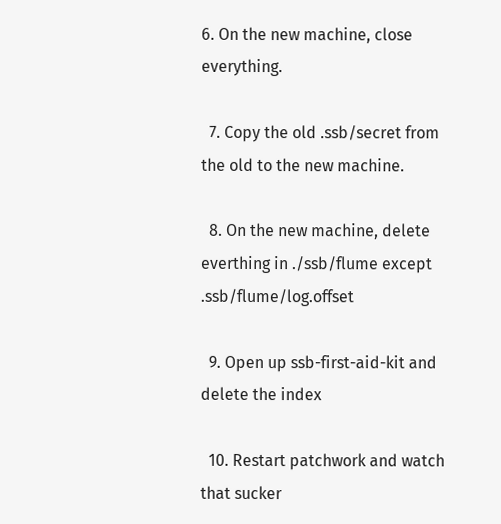6. On the new machine, close everything.

  7. Copy the old .ssb/secret from the old to the new machine.

  8. On the new machine, delete everthing in ./ssb/flume except .ssb/flume/log.offset

  9. Open up ssb-first-aid-kit and delete the index

  10. Restart patchwork and watch that sucker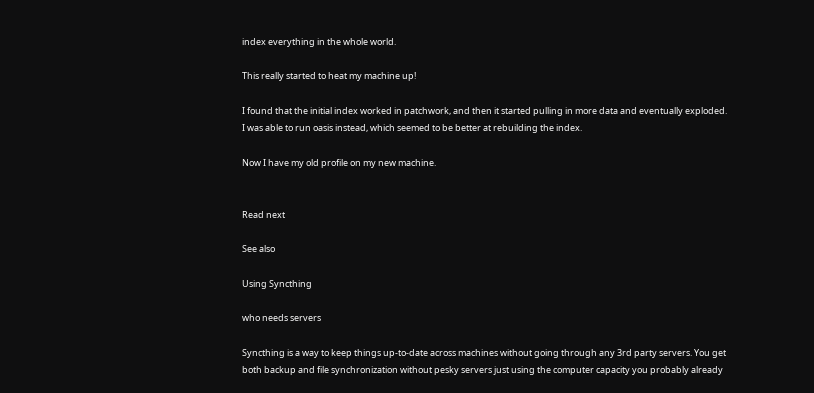index everything in the whole world.

This really started to heat my machine up!

I found that the initial index worked in patchwork, and then it started pulling in more data and eventually exploded. I was able to run oasis instead, which seemed to be better at rebuilding the index.

Now I have my old profile on my new machine.


Read next

See also

Using Syncthing

who needs servers

Syncthing is a way to keep things up-to-date across machines without going through any 3rd party servers. You get both backup and file synchronization without pesky servers just using the computer capacity you probably already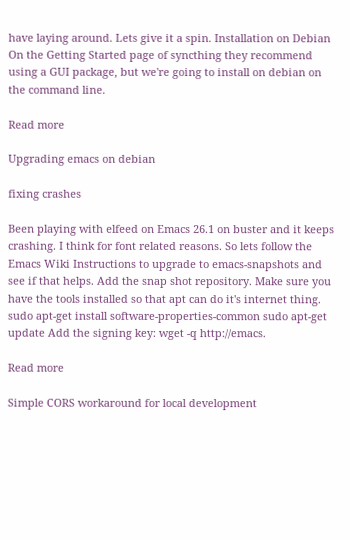have laying around. Lets give it a spin. Installation on Debian On the Getting Started page of syncthing they recommend using a GUI package, but we're going to install on debian on the command line.

Read more

Upgrading emacs on debian

fixing crashes

Been playing with elfeed on Emacs 26.1 on buster and it keeps crashing. I think for font related reasons. So lets follow the Emacs Wiki Instructions to upgrade to emacs-snapshots and see if that helps. Add the snap shot repository. Make sure you have the tools installed so that apt can do it's internet thing. sudo apt-get install software-properties-common sudo apt-get update Add the signing key: wget -q http://emacs.

Read more

Simple CORS workaround for local development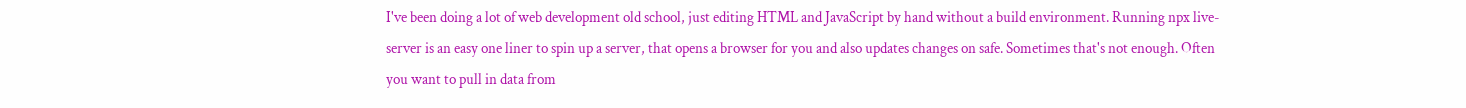I've been doing a lot of web development old school, just editing HTML and JavaScript by hand without a build environment. Running npx live-server is an easy one liner to spin up a server, that opens a browser for you and also updates changes on safe. Sometimes that's not enough. Often you want to pull in data from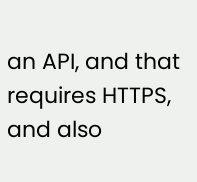an API, and that requires HTTPS, and also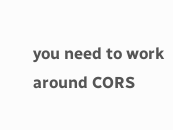you need to work around CORS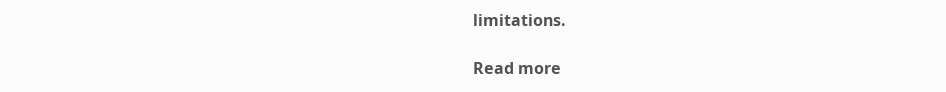limitations.

Read more